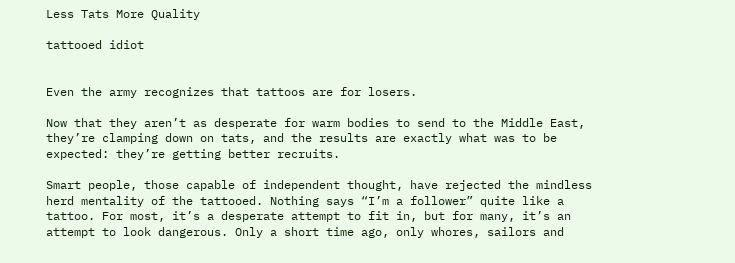Less Tats More Quality

tattooed idiot


Even the army recognizes that tattoos are for losers.

Now that they aren’t as desperate for warm bodies to send to the Middle East, they’re clamping down on tats, and the results are exactly what was to be expected: they’re getting better recruits.

Smart people, those capable of independent thought, have rejected the mindless herd mentality of the tattooed. Nothing says “I’m a follower” quite like a tattoo. For most, it’s a desperate attempt to fit in, but for many, it’s an attempt to look dangerous. Only a short time ago, only whores, sailors and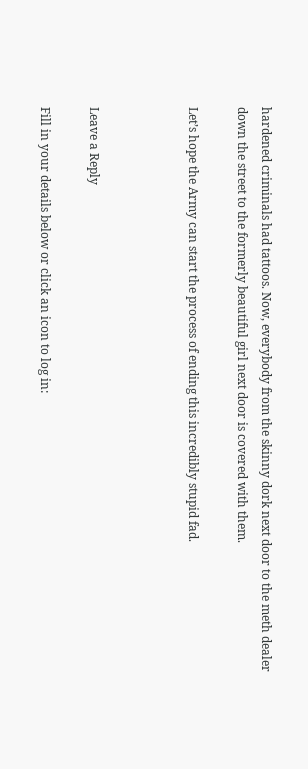hardened criminals had tattoos. Now, everybody from the skinny dork next door to the meth dealer down the street to the formerly beautiful girl next door is covered with them.

Let’s hope the Army can start the process of ending this incredibly stupid fad.



Leave a Reply

Fill in your details below or click an icon to log in: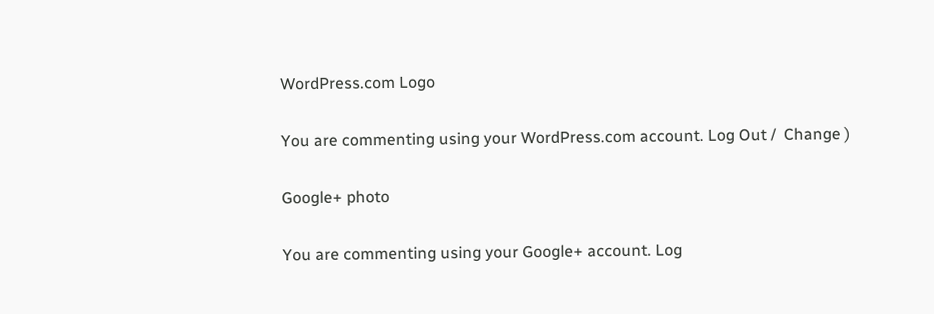WordPress.com Logo

You are commenting using your WordPress.com account. Log Out /  Change )

Google+ photo

You are commenting using your Google+ account. Log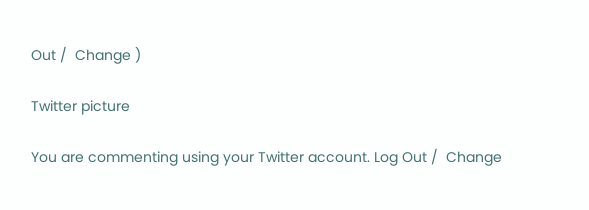Out /  Change )

Twitter picture

You are commenting using your Twitter account. Log Out /  Change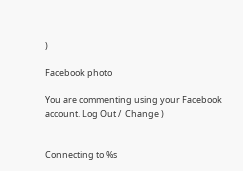)

Facebook photo

You are commenting using your Facebook account. Log Out /  Change )


Connecting to %s